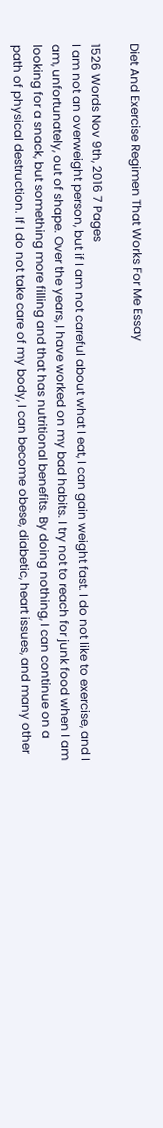Diet And Exercise Regimen That Works For Me Essay

1526 Words Nov 9th, 2016 7 Pages
I am not an overweight person, but if I am not careful about what I eat, I can gain weight fast. I do not like to exercise, and I am, unfortunately, out of shape. Over the years, I have worked on my bad habits. I try not to reach for junk food when I am looking for a snack, but something more filling and that has nutritional benefits. By doing nothing, I can continue on a path of physical destruction. If I do not take care of my body, I can become obese, diabetic, heart issues, and many other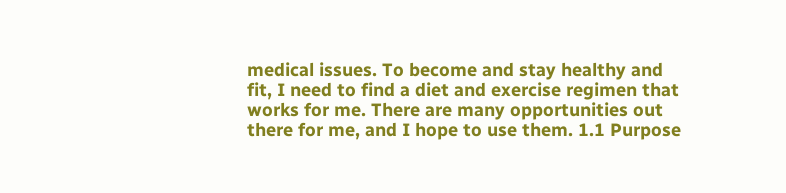medical issues. To become and stay healthy and fit, I need to find a diet and exercise regimen that works for me. There are many opportunities out there for me, and I hope to use them. 1.1 Purpose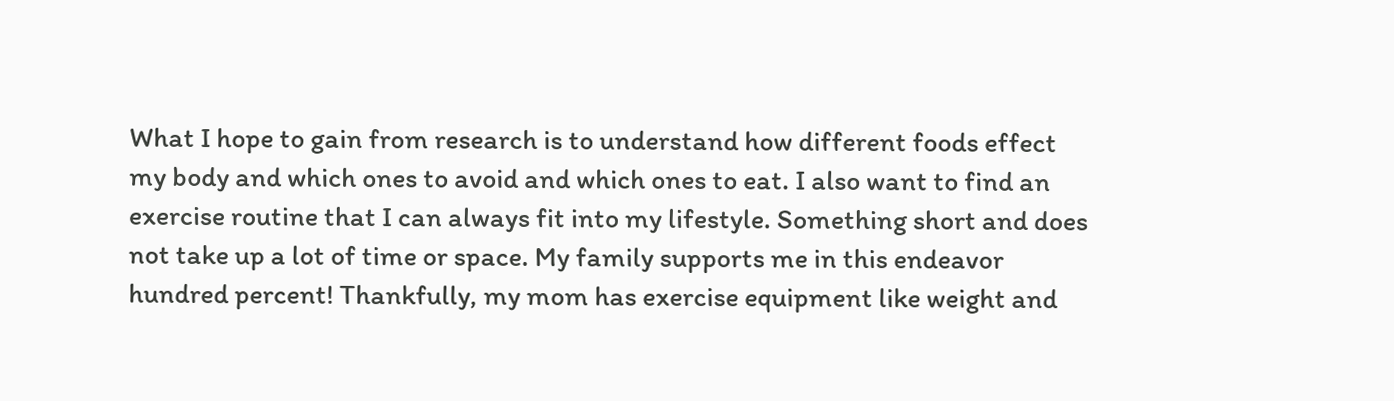What I hope to gain from research is to understand how different foods effect my body and which ones to avoid and which ones to eat. I also want to find an exercise routine that I can always fit into my lifestyle. Something short and does not take up a lot of time or space. My family supports me in this endeavor hundred percent! Thankfully, my mom has exercise equipment like weight and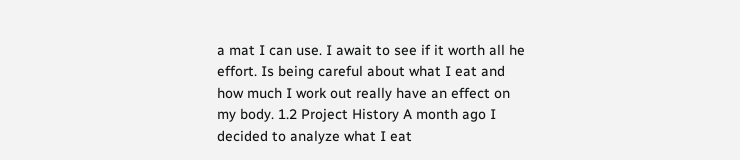a mat I can use. I await to see if it worth all he effort. Is being careful about what I eat and how much I work out really have an effect on my body. 1.2 Project History A month ago I decided to analyze what I eat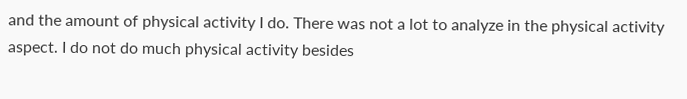and the amount of physical activity I do. There was not a lot to analyze in the physical activity aspect. I do not do much physical activity besides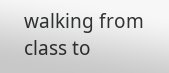walking from class to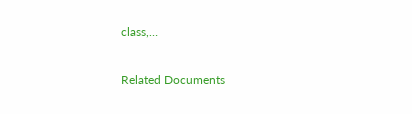class,…

Related Documents